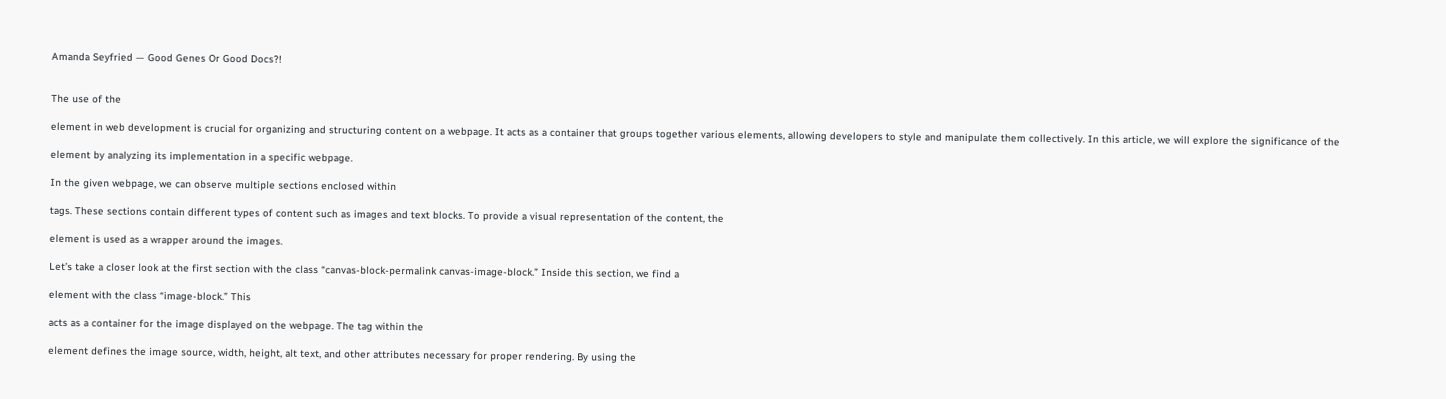Amanda Seyfried — Good Genes Or Good Docs?!


The use of the

element in web development is crucial for organizing and structuring content on a webpage. It acts as a container that groups together various elements, allowing developers to style and manipulate them collectively. In this article, we will explore the significance of the

element by analyzing its implementation in a specific webpage.

In the given webpage, we can observe multiple sections enclosed within

tags. These sections contain different types of content such as images and text blocks. To provide a visual representation of the content, the

element is used as a wrapper around the images.

Let’s take a closer look at the first section with the class “canvas-block-permalink canvas-image-block.” Inside this section, we find a

element with the class “image-block.” This

acts as a container for the image displayed on the webpage. The tag within the

element defines the image source, width, height, alt text, and other attributes necessary for proper rendering. By using the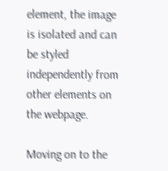element, the image is isolated and can be styled independently from other elements on the webpage.

Moving on to the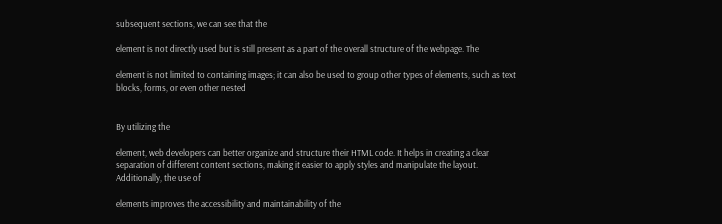subsequent sections, we can see that the

element is not directly used but is still present as a part of the overall structure of the webpage. The

element is not limited to containing images; it can also be used to group other types of elements, such as text blocks, forms, or even other nested


By utilizing the

element, web developers can better organize and structure their HTML code. It helps in creating a clear separation of different content sections, making it easier to apply styles and manipulate the layout. Additionally, the use of

elements improves the accessibility and maintainability of the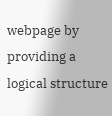webpage by providing a logical structure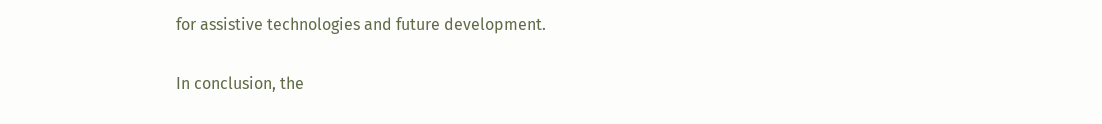for assistive technologies and future development.

In conclusion, the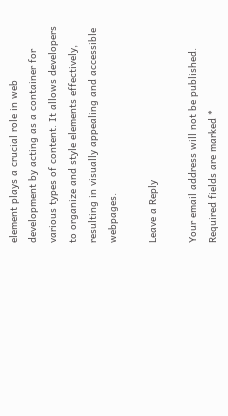element plays a crucial role in web development by acting as a container for various types of content. It allows developers to organize and style elements effectively, resulting in visually appealing and accessible webpages.

Leave a Reply

Your email address will not be published. Required fields are marked *